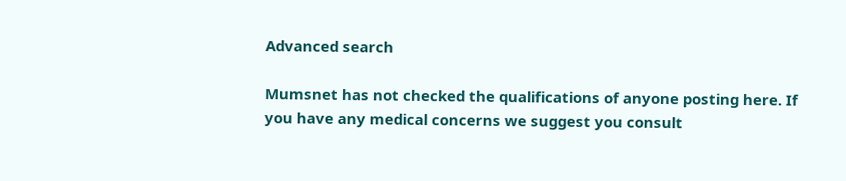Advanced search

Mumsnet has not checked the qualifications of anyone posting here. If you have any medical concerns we suggest you consult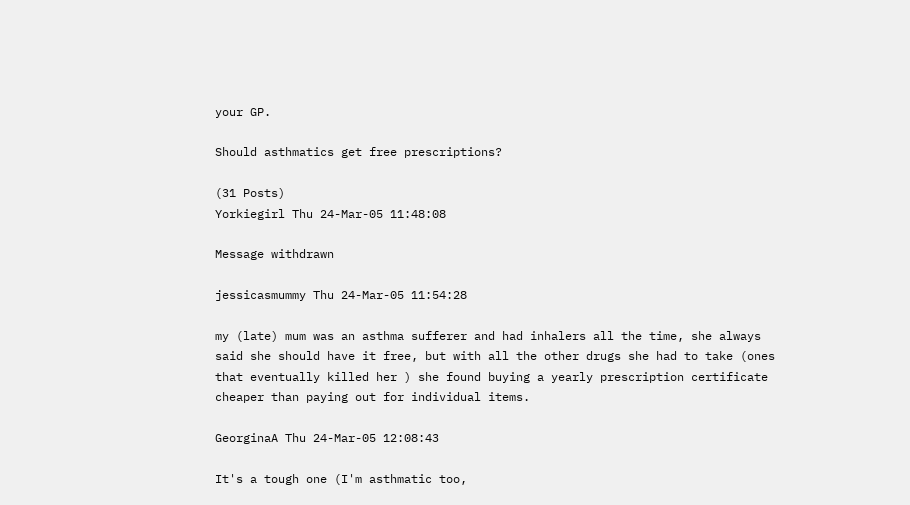your GP.

Should asthmatics get free prescriptions?

(31 Posts)
Yorkiegirl Thu 24-Mar-05 11:48:08

Message withdrawn

jessicasmummy Thu 24-Mar-05 11:54:28

my (late) mum was an asthma sufferer and had inhalers all the time, she always said she should have it free, but with all the other drugs she had to take (ones that eventually killed her ) she found buying a yearly prescription certificate cheaper than paying out for individual items.

GeorginaA Thu 24-Mar-05 12:08:43

It's a tough one (I'm asthmatic too,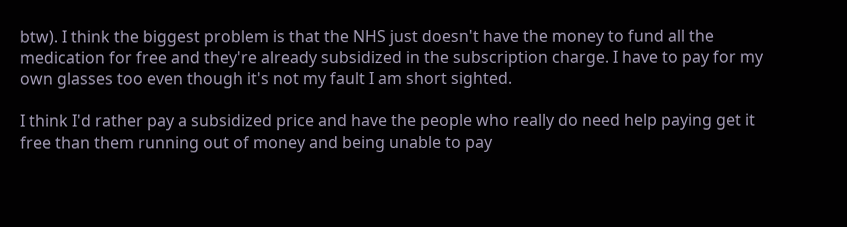btw). I think the biggest problem is that the NHS just doesn't have the money to fund all the medication for free and they're already subsidized in the subscription charge. I have to pay for my own glasses too even though it's not my fault I am short sighted.

I think I'd rather pay a subsidized price and have the people who really do need help paying get it free than them running out of money and being unable to pay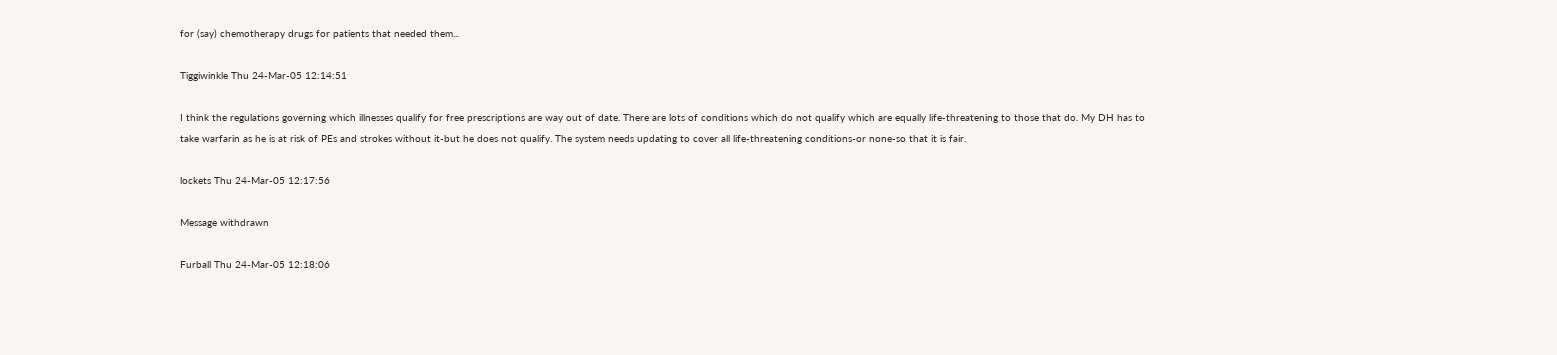for (say) chemotherapy drugs for patients that needed them...

Tiggiwinkle Thu 24-Mar-05 12:14:51

I think the regulations governing which illnesses qualify for free prescriptions are way out of date. There are lots of conditions which do not qualify which are equally life-threatening to those that do. My DH has to take warfarin as he is at risk of PEs and strokes without it-but he does not qualify. The system needs updating to cover all life-threatening conditions-or none-so that it is fair.

lockets Thu 24-Mar-05 12:17:56

Message withdrawn

Furball Thu 24-Mar-05 12:18:06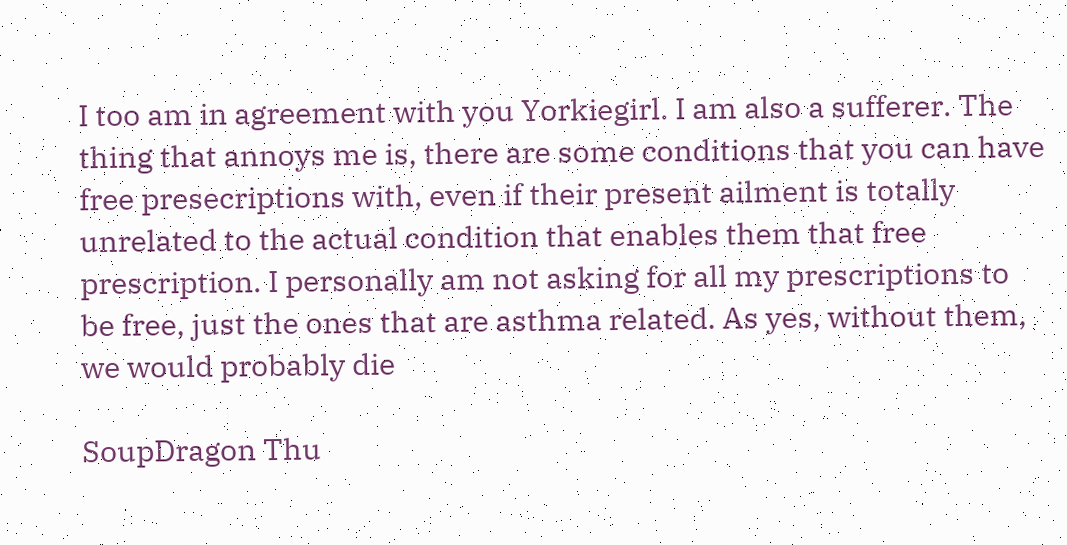I too am in agreement with you Yorkiegirl. I am also a sufferer. The thing that annoys me is, there are some conditions that you can have free presecriptions with, even if their present ailment is totally unrelated to the actual condition that enables them that free prescription. I personally am not asking for all my prescriptions to be free, just the ones that are asthma related. As yes, without them, we would probably die

SoupDragon Thu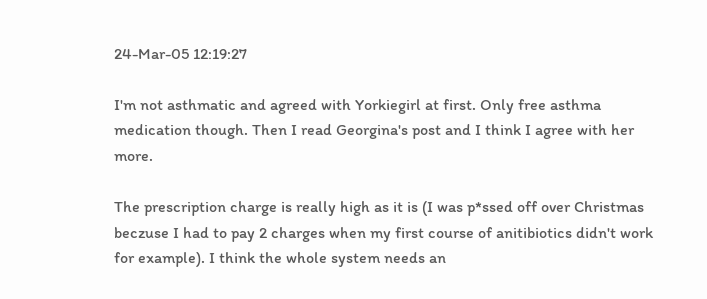24-Mar-05 12:19:27

I'm not asthmatic and agreed with Yorkiegirl at first. Only free asthma medication though. Then I read Georgina's post and I think I agree with her more.

The prescription charge is really high as it is (I was p*ssed off over Christmas beczuse I had to pay 2 charges when my first course of anitibiotics didn't work for example). I think the whole system needs an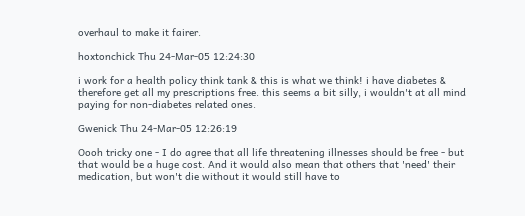overhaul to make it fairer.

hoxtonchick Thu 24-Mar-05 12:24:30

i work for a health policy think tank & this is what we think! i have diabetes & therefore get all my prescriptions free. this seems a bit silly, i wouldn't at all mind paying for non-diabetes related ones.

Gwenick Thu 24-Mar-05 12:26:19

Oooh tricky one - I do agree that all life threatening illnesses should be free - but that would be a huge cost. And it would also mean that others that 'need' their medication, but won't die without it would still have to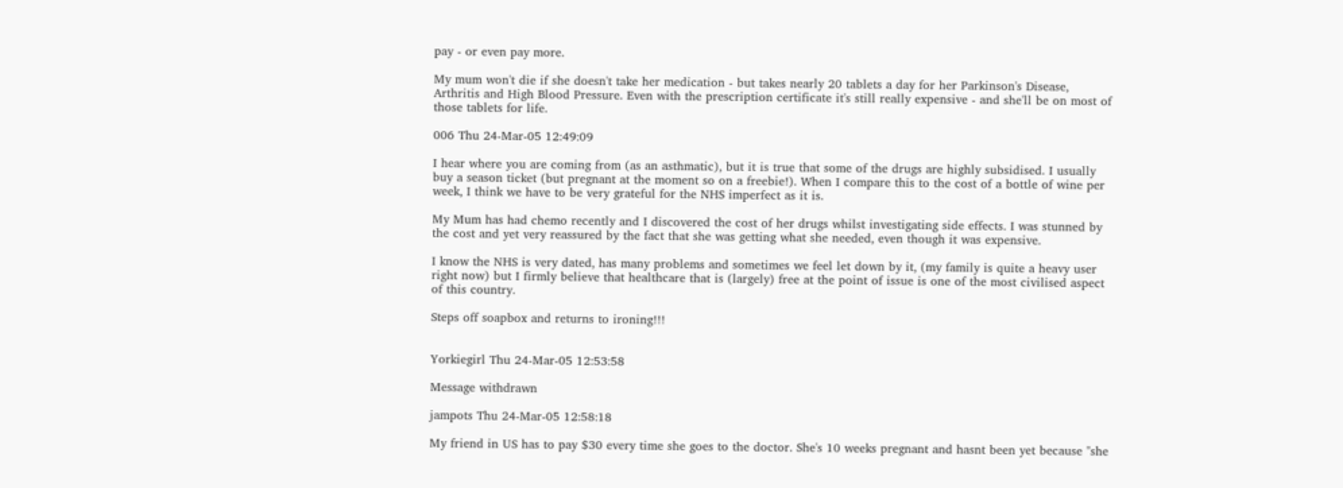pay - or even pay more.

My mum won't die if she doesn't take her medication - but takes nearly 20 tablets a day for her Parkinson's Disease, Arthritis and High Blood Pressure. Even with the prescription certificate it's still really expensive - and she'll be on most of those tablets for life.

006 Thu 24-Mar-05 12:49:09

I hear where you are coming from (as an asthmatic), but it is true that some of the drugs are highly subsidised. I usually buy a season ticket (but pregnant at the moment so on a freebie!). When I compare this to the cost of a bottle of wine per week, I think we have to be very grateful for the NHS imperfect as it is.

My Mum has had chemo recently and I discovered the cost of her drugs whilst investigating side effects. I was stunned by the cost and yet very reassured by the fact that she was getting what she needed, even though it was expensive.

I know the NHS is very dated, has many problems and sometimes we feel let down by it, (my family is quite a heavy user right now) but I firmly believe that healthcare that is (largely) free at the point of issue is one of the most civilised aspect of this country.

Steps off soapbox and returns to ironing!!!


Yorkiegirl Thu 24-Mar-05 12:53:58

Message withdrawn

jampots Thu 24-Mar-05 12:58:18

My friend in US has to pay $30 every time she goes to the doctor. She's 10 weeks pregnant and hasnt been yet because "she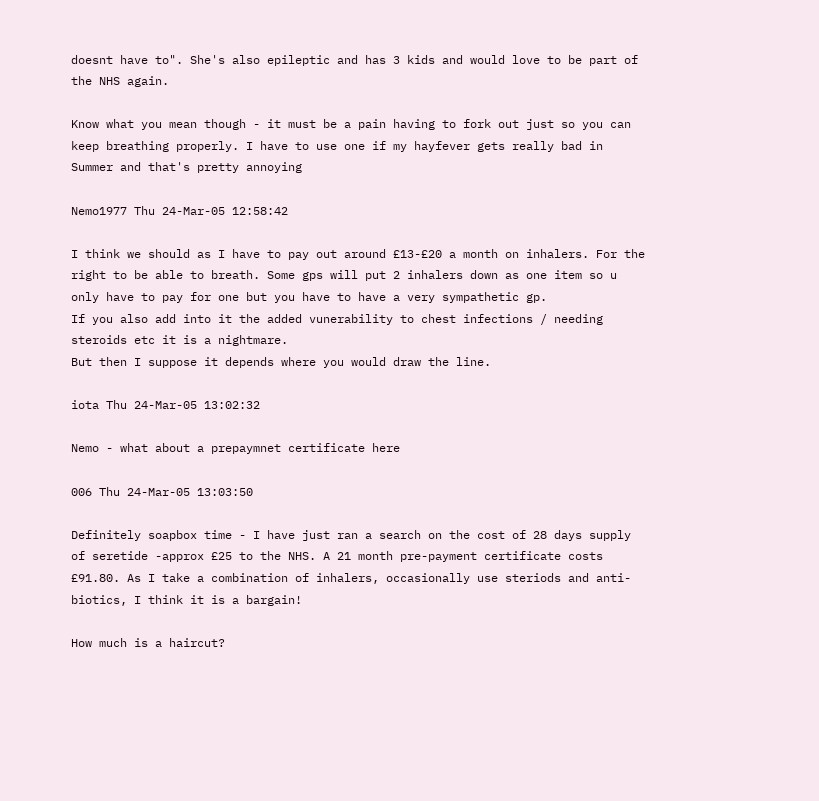doesnt have to". She's also epileptic and has 3 kids and would love to be part of the NHS again.

Know what you mean though - it must be a pain having to fork out just so you can keep breathing properly. I have to use one if my hayfever gets really bad in Summer and that's pretty annoying

Nemo1977 Thu 24-Mar-05 12:58:42

I think we should as I have to pay out around £13-£20 a month on inhalers. For the right to be able to breath. Some gps will put 2 inhalers down as one item so u only have to pay for one but you have to have a very sympathetic gp.
If you also add into it the added vunerability to chest infections / needing steroids etc it is a nightmare.
But then I suppose it depends where you would draw the line.

iota Thu 24-Mar-05 13:02:32

Nemo - what about a prepaymnet certificate here

006 Thu 24-Mar-05 13:03:50

Definitely soapbox time - I have just ran a search on the cost of 28 days supply of seretide -approx £25 to the NHS. A 21 month pre-payment certificate costs £91.80. As I take a combination of inhalers, occasionally use steriods and anti-biotics, I think it is a bargain!

How much is a haircut?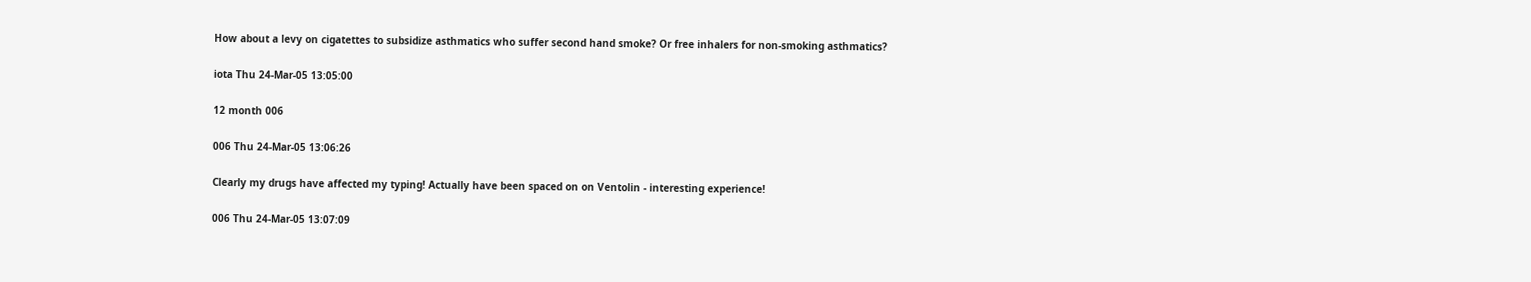How about a levy on cigatettes to subsidize asthmatics who suffer second hand smoke? Or free inhalers for non-smoking asthmatics?

iota Thu 24-Mar-05 13:05:00

12 month 006

006 Thu 24-Mar-05 13:06:26

Clearly my drugs have affected my typing! Actually have been spaced on on Ventolin - interesting experience!

006 Thu 24-Mar-05 13:07:09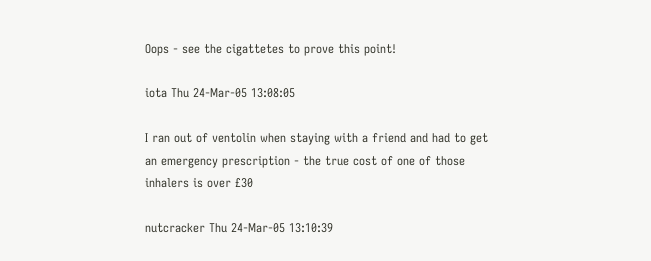Oops - see the cigattetes to prove this point!

iota Thu 24-Mar-05 13:08:05

I ran out of ventolin when staying with a friend and had to get an emergency prescription - the true cost of one of those inhalers is over £30

nutcracker Thu 24-Mar-05 13:10:39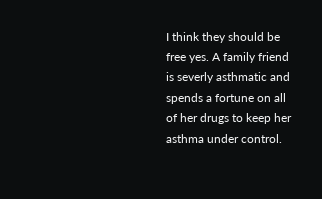I think they should be free yes. A family friend is severly asthmatic and spends a fortune on all of her drugs to keep her asthma under control.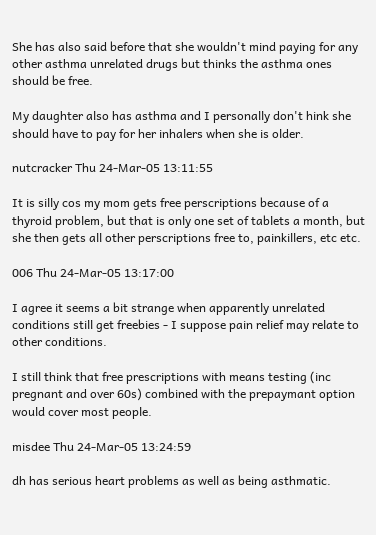She has also said before that she wouldn't mind paying for any other asthma unrelated drugs but thinks the asthma ones should be free.

My daughter also has asthma and I personally don't hink she should have to pay for her inhalers when she is older.

nutcracker Thu 24-Mar-05 13:11:55

It is silly cos my mom gets free perscriptions because of a thyroid problem, but that is only one set of tablets a month, but she then gets all other perscriptions free to, painkillers, etc etc.

006 Thu 24-Mar-05 13:17:00

I agree it seems a bit strange when apparently unrelated conditions still get freebies - I suppose pain relief may relate to other conditions.

I still think that free prescriptions with means testing (inc pregnant and over 60s) combined with the prepaymant option would cover most people.

misdee Thu 24-Mar-05 13:24:59

dh has serious heart problems as well as being asthmatic.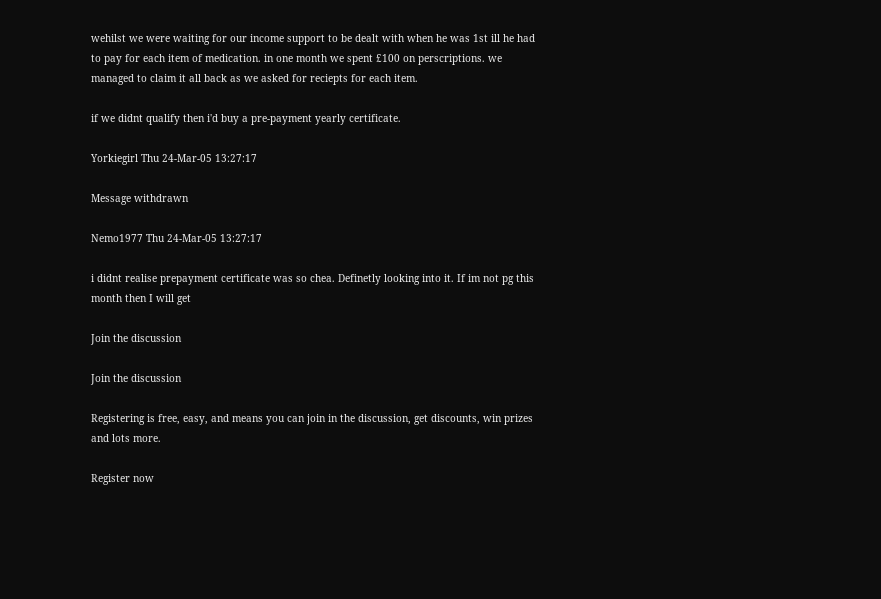wehilst we were waiting for our income support to be dealt with when he was 1st ill he had to pay for each item of medication. in one month we spent £100 on perscriptions. we managed to claim it all back as we asked for reciepts for each item.

if we didnt qualify then i'd buy a pre-payment yearly certificate.

Yorkiegirl Thu 24-Mar-05 13:27:17

Message withdrawn

Nemo1977 Thu 24-Mar-05 13:27:17

i didnt realise prepayment certificate was so chea. Definetly looking into it. If im not pg this month then I will get

Join the discussion

Join the discussion

Registering is free, easy, and means you can join in the discussion, get discounts, win prizes and lots more.

Register now